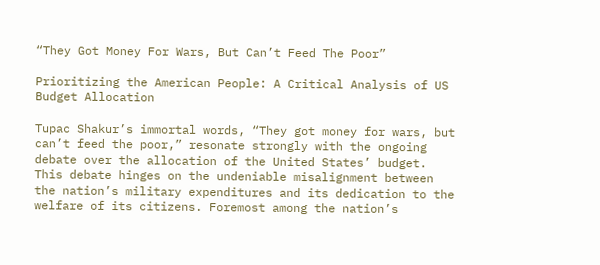“They Got Money For Wars, But Can’t Feed The Poor”

Prioritizing the American People: A Critical Analysis of US Budget Allocation

Tupac Shakur’s immortal words, “They got money for wars, but can’t feed the poor,” resonate strongly with the ongoing debate over the allocation of the United States’ budget. This debate hinges on the undeniable misalignment between the nation’s military expenditures and its dedication to the welfare of its citizens. Foremost among the nation’s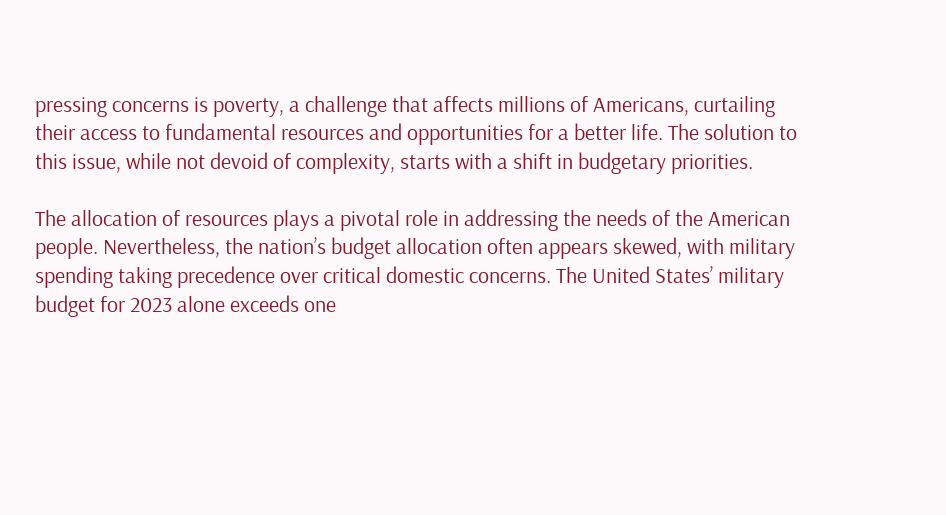pressing concerns is poverty, a challenge that affects millions of Americans, curtailing their access to fundamental resources and opportunities for a better life. The solution to this issue, while not devoid of complexity, starts with a shift in budgetary priorities.

The allocation of resources plays a pivotal role in addressing the needs of the American people. Nevertheless, the nation’s budget allocation often appears skewed, with military spending taking precedence over critical domestic concerns. The United States’ military budget for 2023 alone exceeds one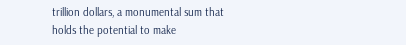trillion dollars, a monumental sum that holds the potential to make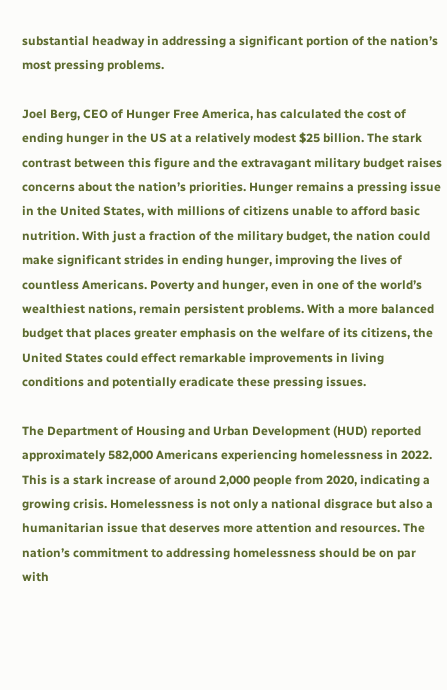substantial headway in addressing a significant portion of the nation’s most pressing problems.

Joel Berg, CEO of Hunger Free America, has calculated the cost of ending hunger in the US at a relatively modest $25 billion. The stark contrast between this figure and the extravagant military budget raises concerns about the nation’s priorities. Hunger remains a pressing issue in the United States, with millions of citizens unable to afford basic nutrition. With just a fraction of the military budget, the nation could make significant strides in ending hunger, improving the lives of countless Americans. Poverty and hunger, even in one of the world’s wealthiest nations, remain persistent problems. With a more balanced budget that places greater emphasis on the welfare of its citizens, the United States could effect remarkable improvements in living conditions and potentially eradicate these pressing issues.

The Department of Housing and Urban Development (HUD) reported approximately 582,000 Americans experiencing homelessness in 2022. This is a stark increase of around 2,000 people from 2020, indicating a growing crisis. Homelessness is not only a national disgrace but also a humanitarian issue that deserves more attention and resources. The nation’s commitment to addressing homelessness should be on par with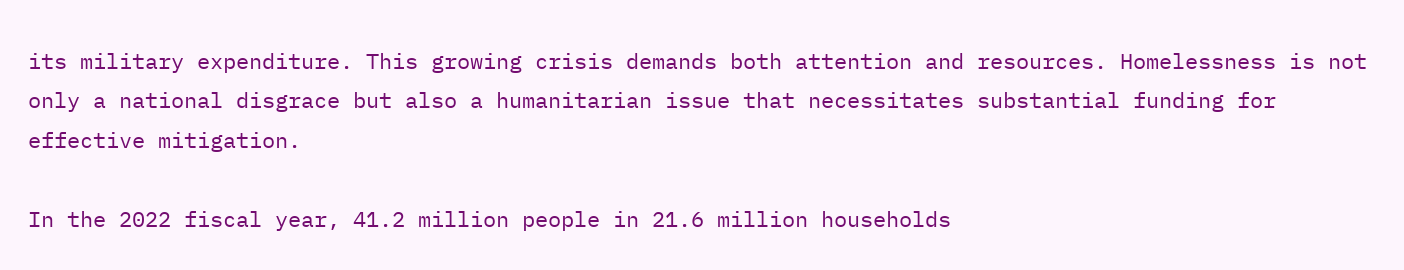its military expenditure. This growing crisis demands both attention and resources. Homelessness is not only a national disgrace but also a humanitarian issue that necessitates substantial funding for effective mitigation.

In the 2022 fiscal year, 41.2 million people in 21.6 million households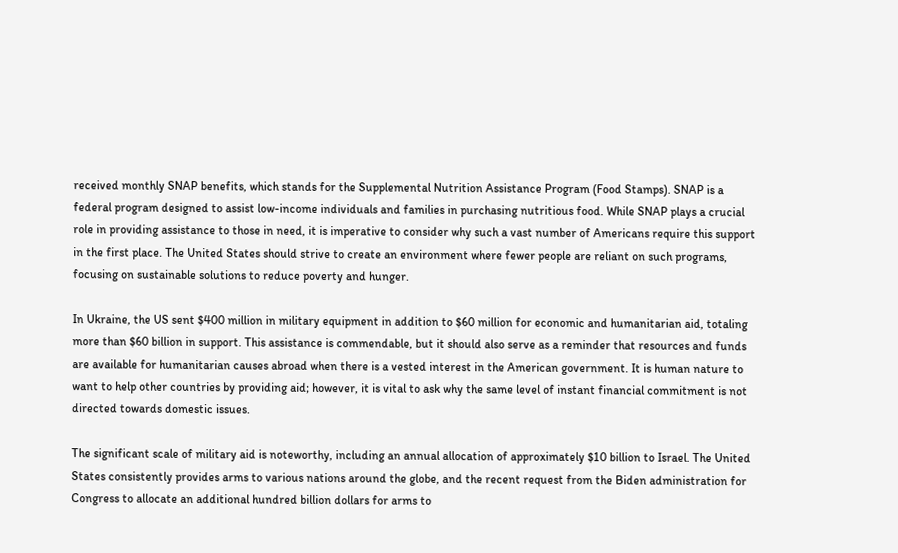received monthly SNAP benefits, which stands for the Supplemental Nutrition Assistance Program (Food Stamps). SNAP is a federal program designed to assist low-income individuals and families in purchasing nutritious food. While SNAP plays a crucial role in providing assistance to those in need, it is imperative to consider why such a vast number of Americans require this support in the first place. The United States should strive to create an environment where fewer people are reliant on such programs, focusing on sustainable solutions to reduce poverty and hunger.

In Ukraine, the US sent $400 million in military equipment in addition to $60 million for economic and humanitarian aid, totaling more than $60 billion in support. This assistance is commendable, but it should also serve as a reminder that resources and funds are available for humanitarian causes abroad when there is a vested interest in the American government. It is human nature to want to help other countries by providing aid; however, it is vital to ask why the same level of instant financial commitment is not directed towards domestic issues.

The significant scale of military aid is noteworthy, including an annual allocation of approximately $10 billion to Israel. The United States consistently provides arms to various nations around the globe, and the recent request from the Biden administration for Congress to allocate an additional hundred billion dollars for arms to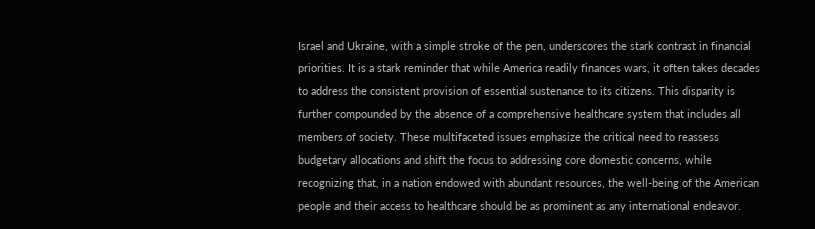Israel and Ukraine, with a simple stroke of the pen, underscores the stark contrast in financial priorities. It is a stark reminder that while America readily finances wars, it often takes decades to address the consistent provision of essential sustenance to its citizens. This disparity is further compounded by the absence of a comprehensive healthcare system that includes all members of society. These multifaceted issues emphasize the critical need to reassess budgetary allocations and shift the focus to addressing core domestic concerns, while recognizing that, in a nation endowed with abundant resources, the well-being of the American people and their access to healthcare should be as prominent as any international endeavor.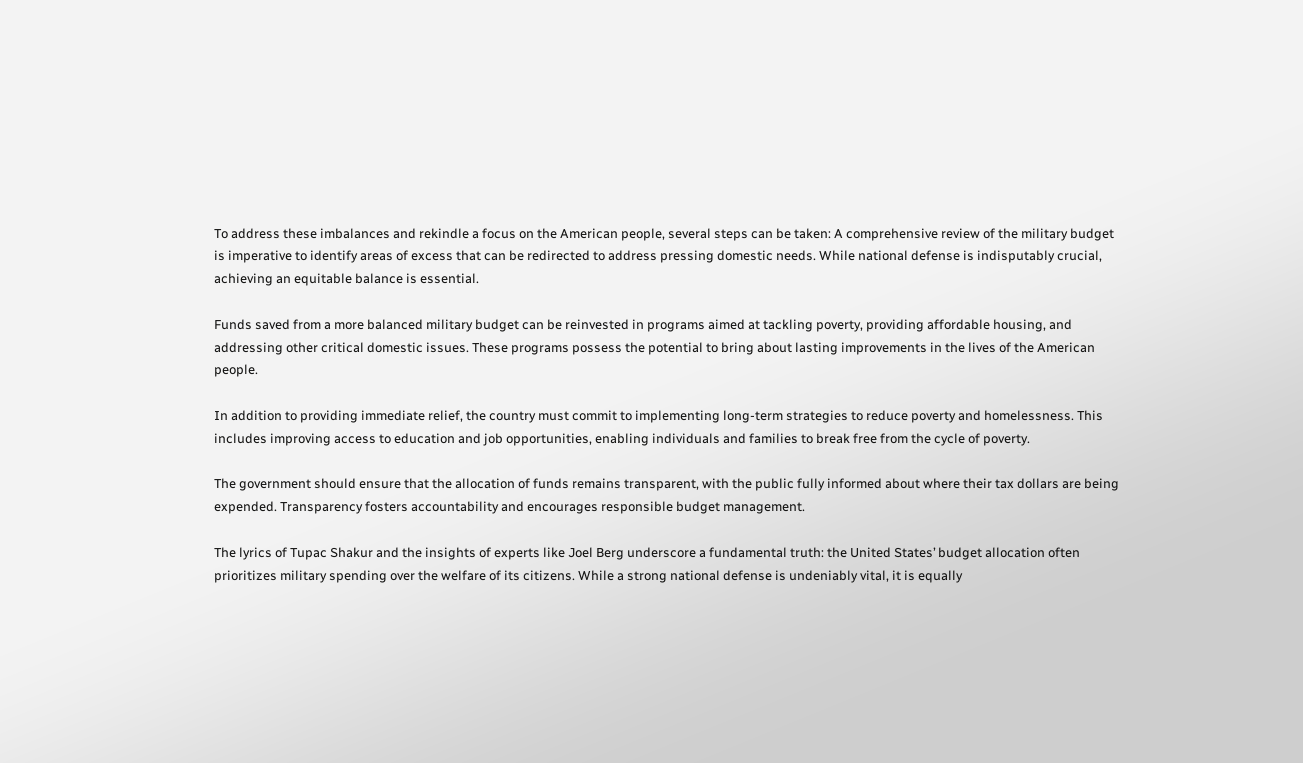To address these imbalances and rekindle a focus on the American people, several steps can be taken: A comprehensive review of the military budget is imperative to identify areas of excess that can be redirected to address pressing domestic needs. While national defense is indisputably crucial, achieving an equitable balance is essential.

Funds saved from a more balanced military budget can be reinvested in programs aimed at tackling poverty, providing affordable housing, and addressing other critical domestic issues. These programs possess the potential to bring about lasting improvements in the lives of the American people.

In addition to providing immediate relief, the country must commit to implementing long-term strategies to reduce poverty and homelessness. This includes improving access to education and job opportunities, enabling individuals and families to break free from the cycle of poverty.

The government should ensure that the allocation of funds remains transparent, with the public fully informed about where their tax dollars are being expended. Transparency fosters accountability and encourages responsible budget management.

The lyrics of Tupac Shakur and the insights of experts like Joel Berg underscore a fundamental truth: the United States’ budget allocation often prioritizes military spending over the welfare of its citizens. While a strong national defense is undeniably vital, it is equally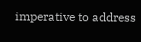imperative to address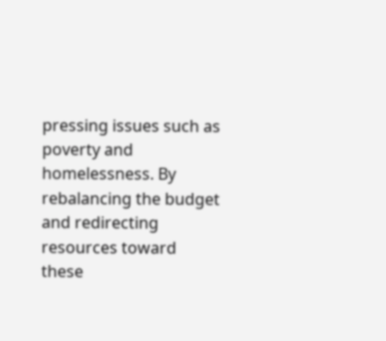pressing issues such as poverty and homelessness. By rebalancing the budget and redirecting resources toward these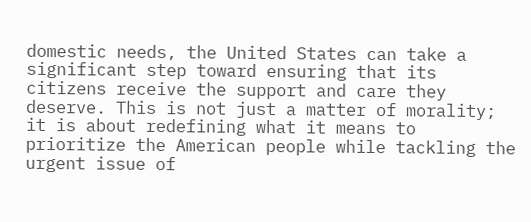domestic needs, the United States can take a significant step toward ensuring that its citizens receive the support and care they deserve. This is not just a matter of morality; it is about redefining what it means to prioritize the American people while tackling the urgent issue of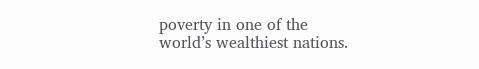poverty in one of the world’s wealthiest nations.